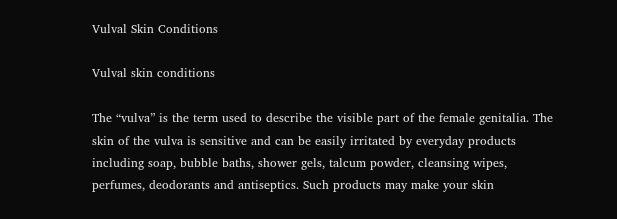Vulval Skin Conditions

Vulval skin conditions

The “vulva” is the term used to describe the visible part of the female genitalia. The skin of the vulva is sensitive and can be easily irritated by everyday products including soap, bubble baths, shower gels, talcum powder, cleansing wipes, perfumes, deodorants and antiseptics. Such products may make your skin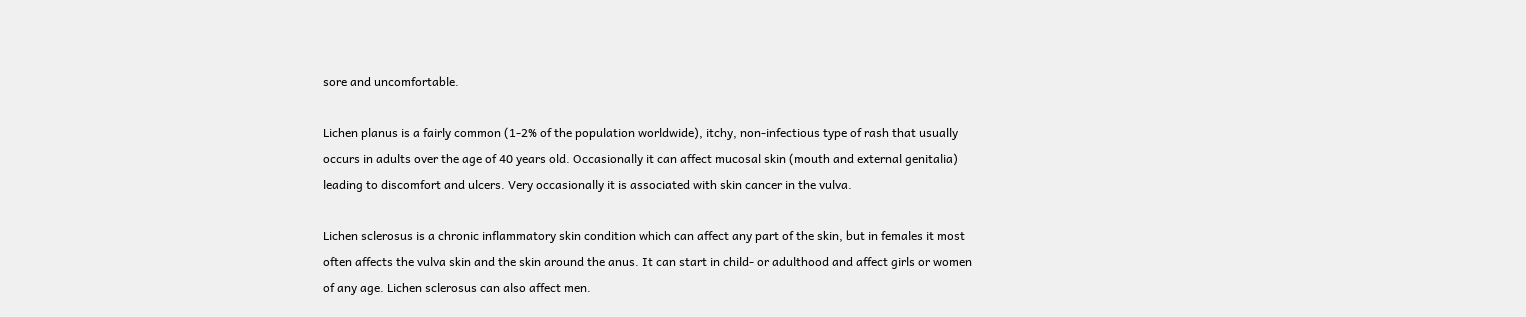sore and uncomfortable.

Lichen planus is a fairly common (1-2% of the population worldwide), itchy, non-infectious type of rash that usually occurs in adults over the age of 40 years old. Occasionally it can affect mucosal skin (mouth and external genitalia) leading to discomfort and ulcers. Very occasionally it is associated with skin cancer in the vulva.

Lichen sclerosus is a chronic inflammatory skin condition which can affect any part of the skin, but in females it most often affects the vulva skin and the skin around the anus. It can start in child- or adulthood and affect girls or women of any age. Lichen sclerosus can also affect men.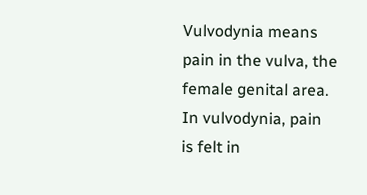Vulvodynia means pain in the vulva, the female genital area. In vulvodynia, pain is felt in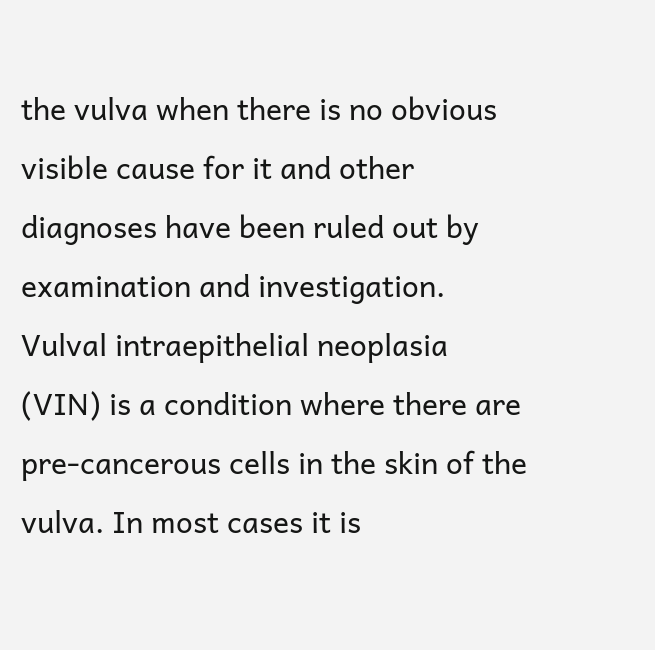the vulva when there is no obvious visible cause for it and other diagnoses have been ruled out by examination and investigation.
Vulval intraepithelial neoplasia (VIN) is a condition where there are pre-cancerous cells in the skin of the vulva. In most cases it is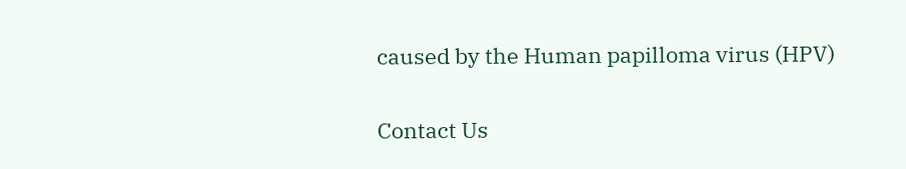caused by the Human papilloma virus (HPV)

Contact Us